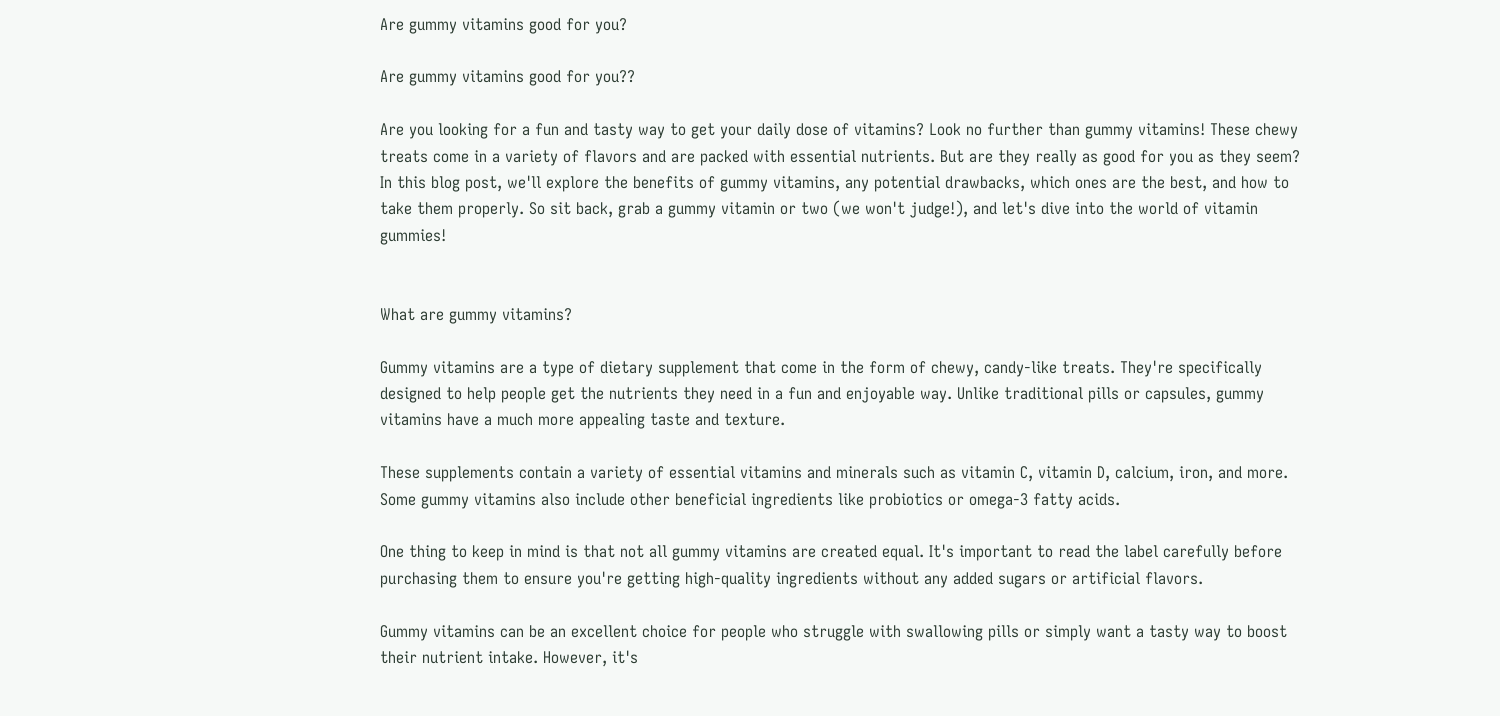Are gummy vitamins good for you?

Are gummy vitamins good for you??

Are you looking for a fun and tasty way to get your daily dose of vitamins? Look no further than gummy vitamins! These chewy treats come in a variety of flavors and are packed with essential nutrients. But are they really as good for you as they seem? In this blog post, we'll explore the benefits of gummy vitamins, any potential drawbacks, which ones are the best, and how to take them properly. So sit back, grab a gummy vitamin or two (we won't judge!), and let's dive into the world of vitamin gummies!


What are gummy vitamins?

Gummy vitamins are a type of dietary supplement that come in the form of chewy, candy-like treats. They're specifically designed to help people get the nutrients they need in a fun and enjoyable way. Unlike traditional pills or capsules, gummy vitamins have a much more appealing taste and texture.

These supplements contain a variety of essential vitamins and minerals such as vitamin C, vitamin D, calcium, iron, and more. Some gummy vitamins also include other beneficial ingredients like probiotics or omega-3 fatty acids.

One thing to keep in mind is that not all gummy vitamins are created equal. It's important to read the label carefully before purchasing them to ensure you're getting high-quality ingredients without any added sugars or artificial flavors.

Gummy vitamins can be an excellent choice for people who struggle with swallowing pills or simply want a tasty way to boost their nutrient intake. However, it's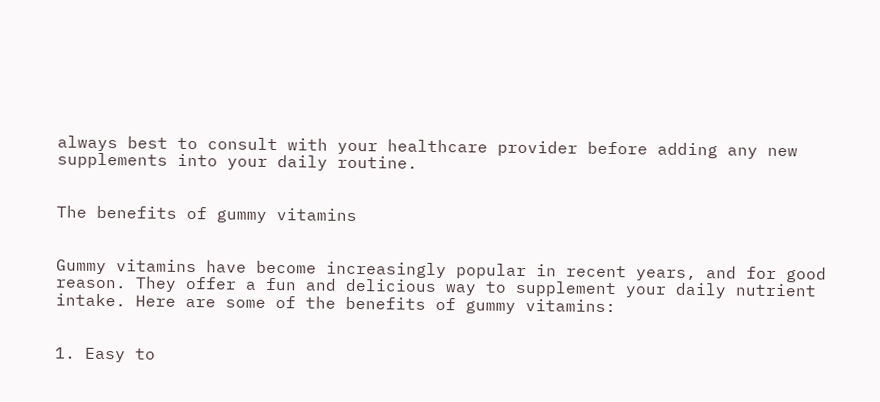always best to consult with your healthcare provider before adding any new supplements into your daily routine.


The benefits of gummy vitamins


Gummy vitamins have become increasingly popular in recent years, and for good reason. They offer a fun and delicious way to supplement your daily nutrient intake. Here are some of the benefits of gummy vitamins:


1. Easy to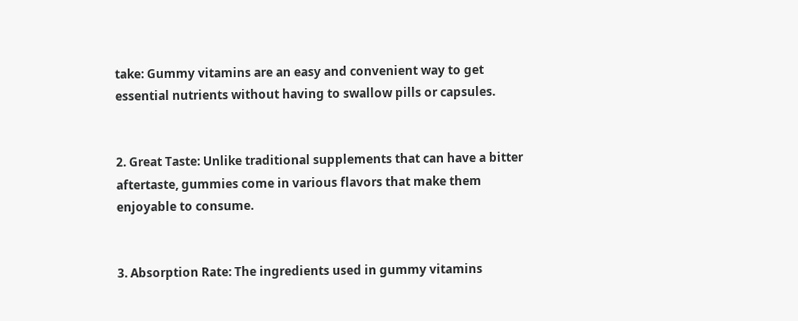take: Gummy vitamins are an easy and convenient way to get essential nutrients without having to swallow pills or capsules.


2. Great Taste: Unlike traditional supplements that can have a bitter aftertaste, gummies come in various flavors that make them enjoyable to consume.


3. Absorption Rate: The ingredients used in gummy vitamins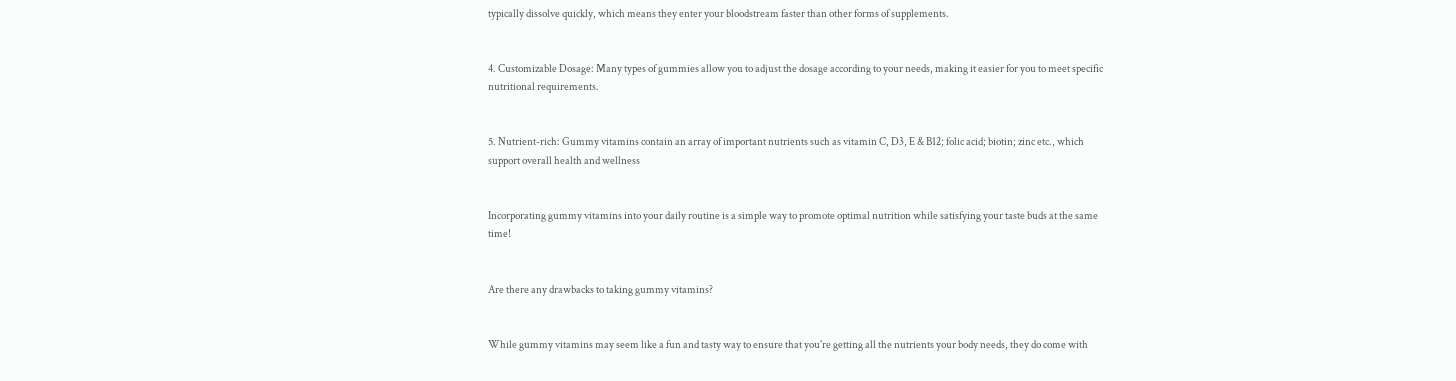typically dissolve quickly, which means they enter your bloodstream faster than other forms of supplements.


4. Customizable Dosage: Many types of gummies allow you to adjust the dosage according to your needs, making it easier for you to meet specific nutritional requirements.


5. Nutrient-rich: Gummy vitamins contain an array of important nutrients such as vitamin C, D3, E & B12; folic acid; biotin; zinc etc., which support overall health and wellness


Incorporating gummy vitamins into your daily routine is a simple way to promote optimal nutrition while satisfying your taste buds at the same time!


Are there any drawbacks to taking gummy vitamins?


While gummy vitamins may seem like a fun and tasty way to ensure that you're getting all the nutrients your body needs, they do come with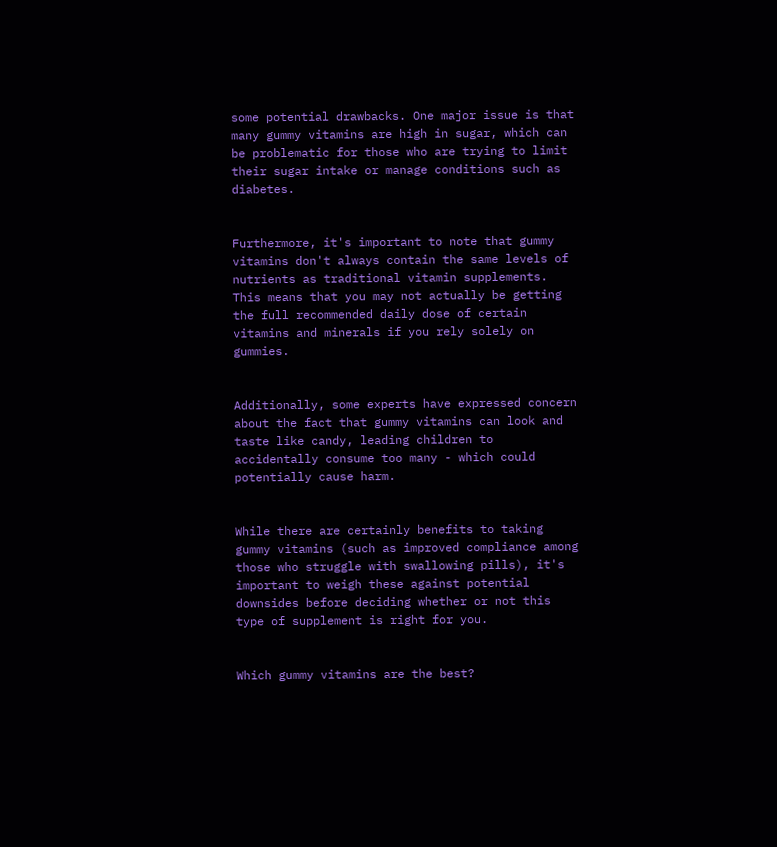some potential drawbacks. One major issue is that many gummy vitamins are high in sugar, which can be problematic for those who are trying to limit their sugar intake or manage conditions such as diabetes.


Furthermore, it's important to note that gummy vitamins don't always contain the same levels of nutrients as traditional vitamin supplements. This means that you may not actually be getting the full recommended daily dose of certain vitamins and minerals if you rely solely on gummies.


Additionally, some experts have expressed concern about the fact that gummy vitamins can look and taste like candy, leading children to accidentally consume too many - which could potentially cause harm.


While there are certainly benefits to taking gummy vitamins (such as improved compliance among those who struggle with swallowing pills), it's important to weigh these against potential downsides before deciding whether or not this type of supplement is right for you.


Which gummy vitamins are the best?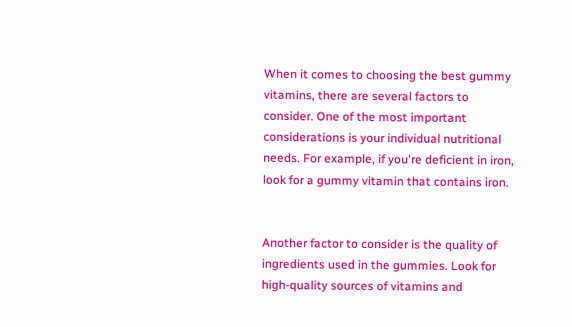When it comes to choosing the best gummy vitamins, there are several factors to consider. One of the most important considerations is your individual nutritional needs. For example, if you're deficient in iron, look for a gummy vitamin that contains iron.


Another factor to consider is the quality of ingredients used in the gummies. Look for high-quality sources of vitamins and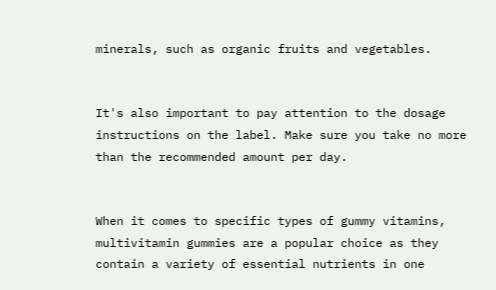minerals, such as organic fruits and vegetables.


It's also important to pay attention to the dosage instructions on the label. Make sure you take no more than the recommended amount per day.


When it comes to specific types of gummy vitamins, multivitamin gummies are a popular choice as they contain a variety of essential nutrients in one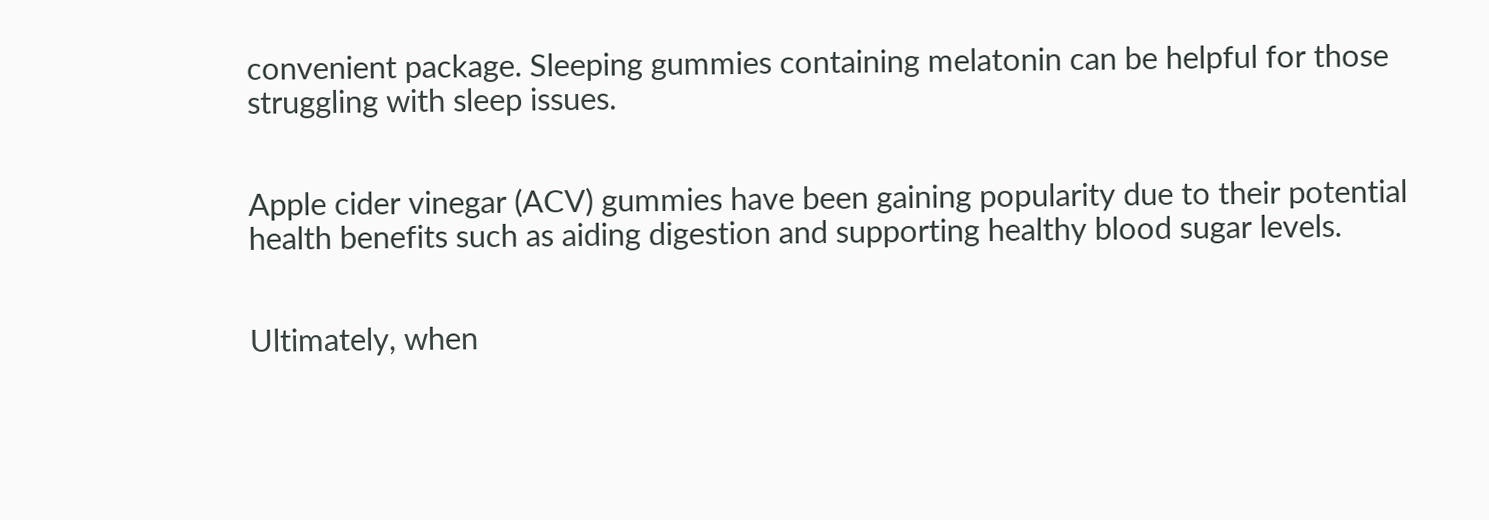convenient package. Sleeping gummies containing melatonin can be helpful for those struggling with sleep issues.


Apple cider vinegar (ACV) gummies have been gaining popularity due to their potential health benefits such as aiding digestion and supporting healthy blood sugar levels.


Ultimately, when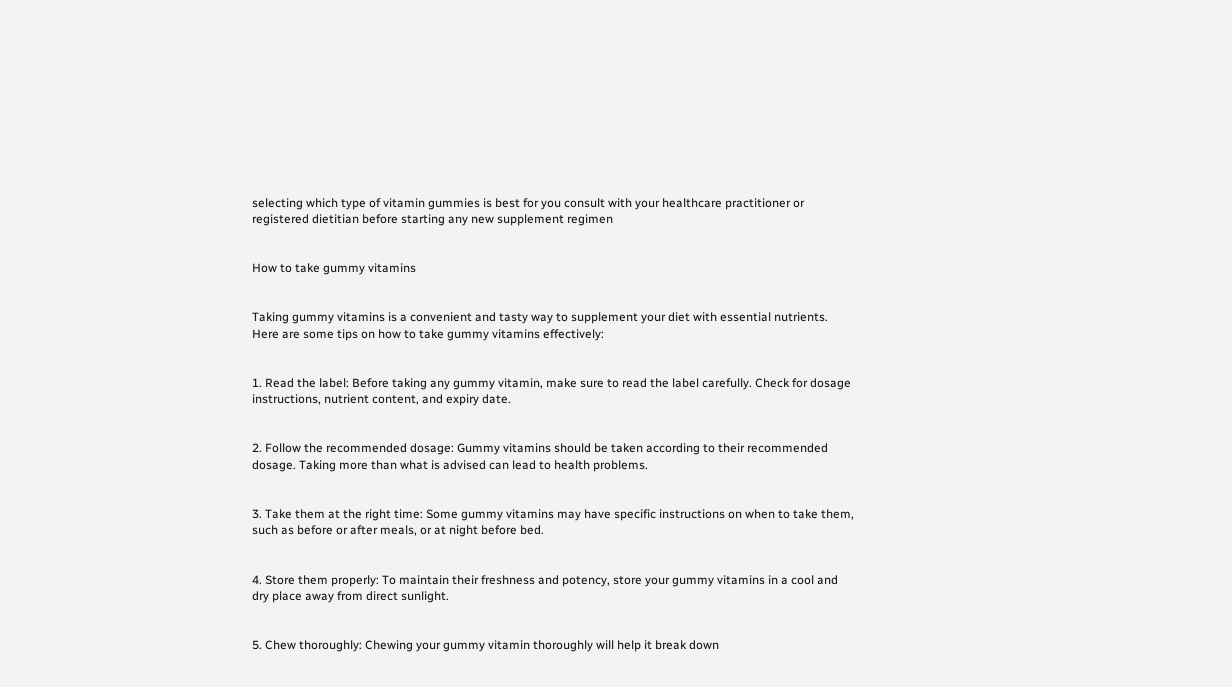selecting which type of vitamin gummies is best for you consult with your healthcare practitioner or registered dietitian before starting any new supplement regimen


How to take gummy vitamins


Taking gummy vitamins is a convenient and tasty way to supplement your diet with essential nutrients. Here are some tips on how to take gummy vitamins effectively:


1. Read the label: Before taking any gummy vitamin, make sure to read the label carefully. Check for dosage instructions, nutrient content, and expiry date.


2. Follow the recommended dosage: Gummy vitamins should be taken according to their recommended dosage. Taking more than what is advised can lead to health problems.


3. Take them at the right time: Some gummy vitamins may have specific instructions on when to take them, such as before or after meals, or at night before bed.


4. Store them properly: To maintain their freshness and potency, store your gummy vitamins in a cool and dry place away from direct sunlight.


5. Chew thoroughly: Chewing your gummy vitamin thoroughly will help it break down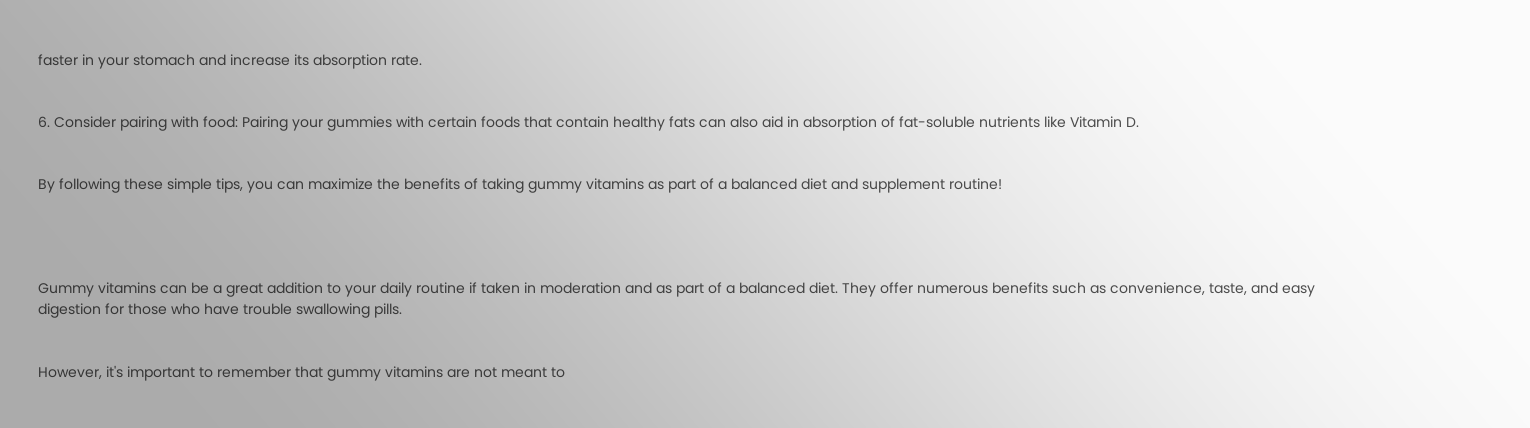faster in your stomach and increase its absorption rate.


6. Consider pairing with food: Pairing your gummies with certain foods that contain healthy fats can also aid in absorption of fat-soluble nutrients like Vitamin D.


By following these simple tips, you can maximize the benefits of taking gummy vitamins as part of a balanced diet and supplement routine!




Gummy vitamins can be a great addition to your daily routine if taken in moderation and as part of a balanced diet. They offer numerous benefits such as convenience, taste, and easy digestion for those who have trouble swallowing pills.


However, it's important to remember that gummy vitamins are not meant to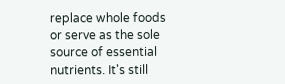replace whole foods or serve as the sole source of essential nutrients. It's still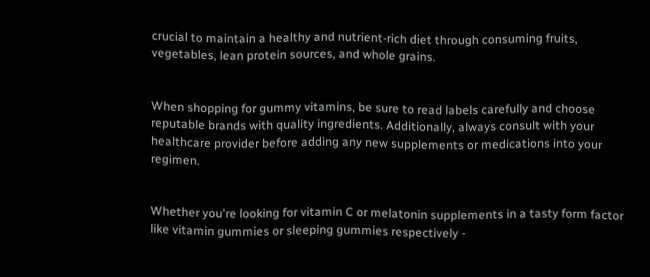crucial to maintain a healthy and nutrient-rich diet through consuming fruits, vegetables, lean protein sources, and whole grains.


When shopping for gummy vitamins, be sure to read labels carefully and choose reputable brands with quality ingredients. Additionally, always consult with your healthcare provider before adding any new supplements or medications into your regimen.


Whether you're looking for vitamin C or melatonin supplements in a tasty form factor like vitamin gummies or sleeping gummies respectively -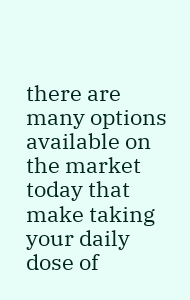there are many options available on the market today that make taking your daily dose of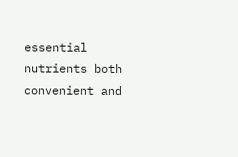essential nutrients both convenient and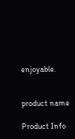enjoyable.


product name

Product Info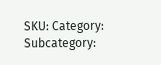SKU: Category: Subcategory: